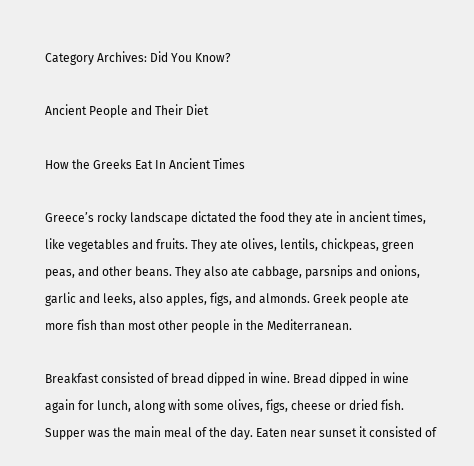Category Archives: Did You Know?

Ancient People and Their Diet

How the Greeks Eat In Ancient Times

Greece’s rocky landscape dictated the food they ate in ancient times, like vegetables and fruits. They ate olives, lentils, chickpeas, green peas, and other beans. They also ate cabbage, parsnips and onions, garlic and leeks, also apples, figs, and almonds. Greek people ate more fish than most other people in the Mediterranean.

Breakfast consisted of bread dipped in wine. Bread dipped in wine again for lunch, along with some olives, figs, cheese or dried fish. Supper was the main meal of the day. Eaten near sunset it consisted of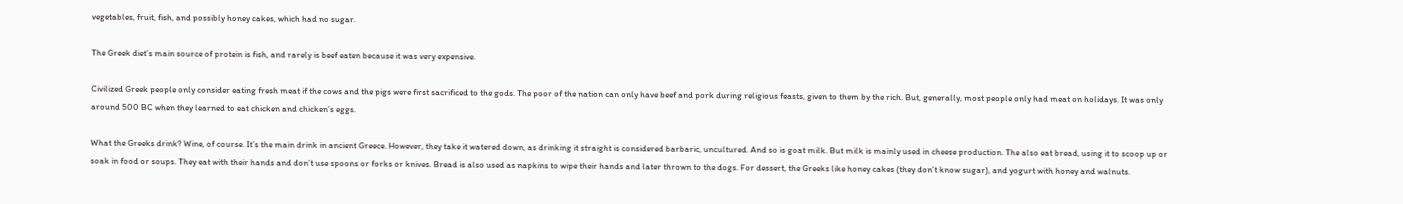vegetables, fruit, fish, and possibly honey cakes, which had no sugar.

The Greek diet’s main source of protein is fish, and rarely is beef eaten because it was very expensive.

Civilized Greek people only consider eating fresh meat if the cows and the pigs were first sacrificed to the gods. The poor of the nation can only have beef and pork during religious feasts, given to them by the rich. But, generally, most people only had meat on holidays. It was only around 500 BC when they learned to eat chicken and chicken’s eggs.

What the Greeks drink? Wine, of course. It’s the main drink in ancient Greece. However, they take it watered down, as drinking it straight is considered barbaric, uncultured. And so is goat milk. But milk is mainly used in cheese production. The also eat bread, using it to scoop up or soak in food or soups. They eat with their hands and don’t use spoons or forks or knives. Bread is also used as napkins to wipe their hands and later thrown to the dogs. For dessert, the Greeks like honey cakes (they don’t know sugar), and yogurt with honey and walnuts.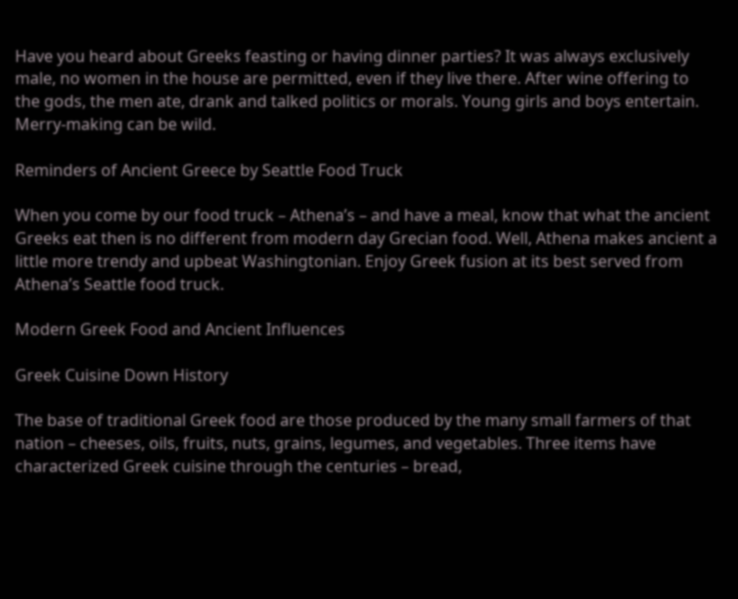Have you heard about Greeks feasting or having dinner parties? It was always exclusively male, no women in the house are permitted, even if they live there. After wine offering to the gods, the men ate, drank and talked politics or morals. Young girls and boys entertain. Merry-making can be wild.

Reminders of Ancient Greece by Seattle Food Truck

When you come by our food truck – Athena’s – and have a meal, know that what the ancient Greeks eat then is no different from modern day Grecian food. Well, Athena makes ancient a little more trendy and upbeat Washingtonian. Enjoy Greek fusion at its best served from Athena’s Seattle food truck.

Modern Greek Food and Ancient Influences

Greek Cuisine Down History

The base of traditional Greek food are those produced by the many small farmers of that nation – cheeses, oils, fruits, nuts, grains, legumes, and vegetables. Three items have characterized Greek cuisine through the centuries – bread,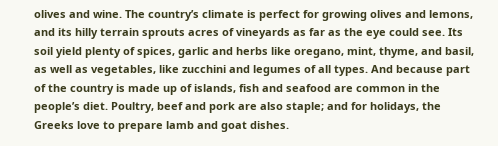olives and wine. The country’s climate is perfect for growing olives and lemons, and its hilly terrain sprouts acres of vineyards as far as the eye could see. Its soil yield plenty of spices, garlic and herbs like oregano, mint, thyme, and basil, as well as vegetables, like zucchini and legumes of all types. And because part of the country is made up of islands, fish and seafood are common in the people’s diet. Poultry, beef and pork are also staple; and for holidays, the Greeks love to prepare lamb and goat dishes.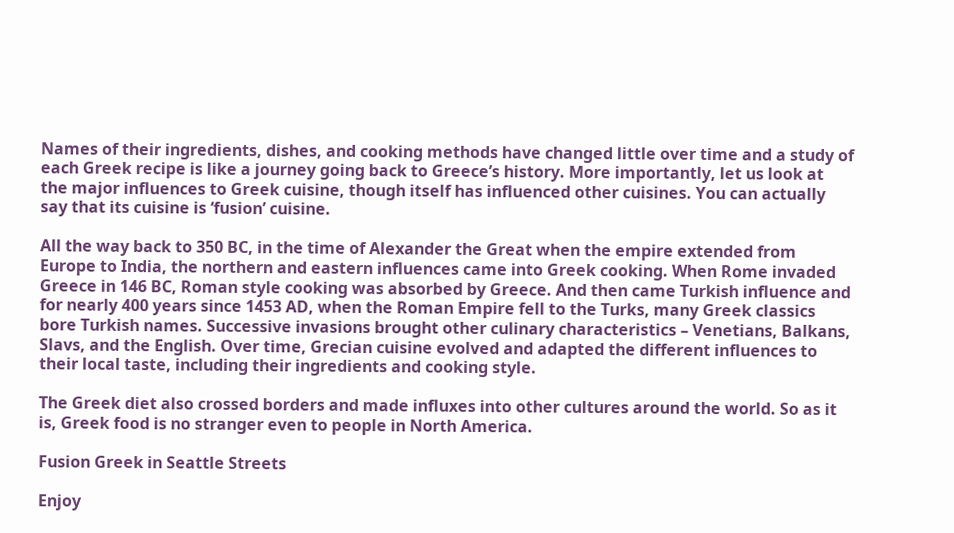Names of their ingredients, dishes, and cooking methods have changed little over time and a study of each Greek recipe is like a journey going back to Greece’s history. More importantly, let us look at the major influences to Greek cuisine, though itself has influenced other cuisines. You can actually say that its cuisine is ‘fusion’ cuisine.

All the way back to 350 BC, in the time of Alexander the Great when the empire extended from Europe to India, the northern and eastern influences came into Greek cooking. When Rome invaded Greece in 146 BC, Roman style cooking was absorbed by Greece. And then came Turkish influence and for nearly 400 years since 1453 AD, when the Roman Empire fell to the Turks, many Greek classics bore Turkish names. Successive invasions brought other culinary characteristics – Venetians, Balkans, Slavs, and the English. Over time, Grecian cuisine evolved and adapted the different influences to their local taste, including their ingredients and cooking style.

The Greek diet also crossed borders and made influxes into other cultures around the world. So as it is, Greek food is no stranger even to people in North America.

Fusion Greek in Seattle Streets

Enjoy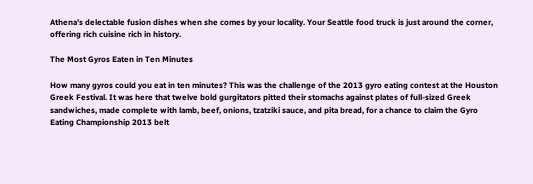Athena’s delectable fusion dishes when she comes by your locality. Your Seattle food truck is just around the corner, offering rich cuisine rich in history.

The Most Gyros Eaten in Ten Minutes

How many gyros could you eat in ten minutes? This was the challenge of the 2013 gyro eating contest at the Houston Greek Festival. It was here that twelve bold gurgitators pitted their stomachs against plates of full-sized Greek sandwiches, made complete with lamb, beef, onions, tzatziki sauce, and pita bread, for a chance to claim the Gyro Eating Championship 2013 belt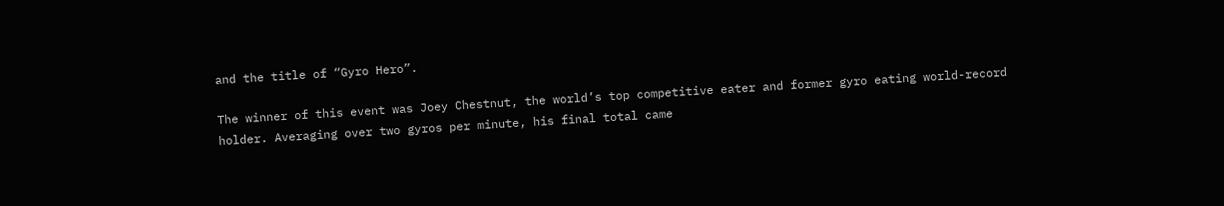and the title of “Gyro Hero”.

The winner of this event was Joey Chestnut, the world’s top competitive eater and former gyro eating world-record holder. Averaging over two gyros per minute, his final total came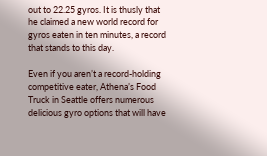out to 22.25 gyros. It is thusly that he claimed a new world record for gyros eaten in ten minutes, a record that stands to this day.

Even if you aren’t a record-holding competitive eater, Athena’s Food Truck in Seattle offers numerous delicious gyro options that will have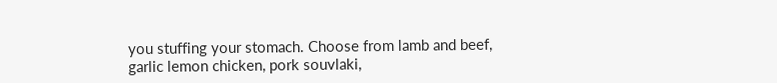you stuffing your stomach. Choose from lamb and beef, garlic lemon chicken, pork souvlaki,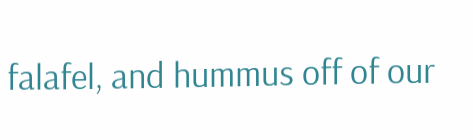falafel, and hummus off of our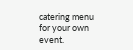catering menu for your own event.